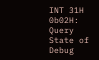INT 31H 0b02H: Query State of Debug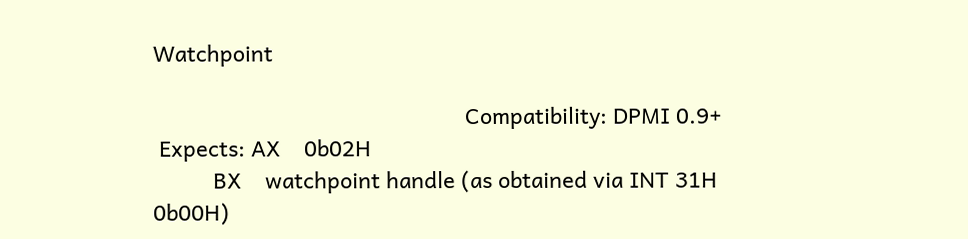Watchpoint

                                                    Compatibility: DPMI 0.9+
 Expects: AX    0b02H
          BX    watchpoint handle (as obtained via INT 31H 0b00H)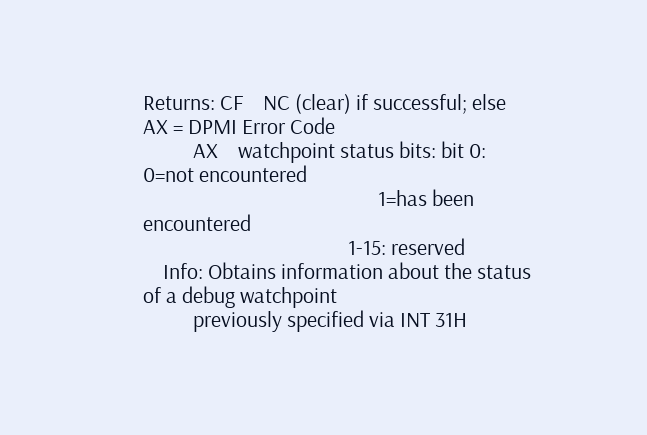Returns: CF    NC (clear) if successful; else AX = DPMI Error Code
          AX    watchpoint status bits: bit 0: 0=not encountered
                                               1=has been encountered
                                         1-15: reserved
    Info: Obtains information about the status of a debug watchpoint
          previously specified via INT 31H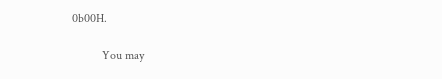0b00H.

          You may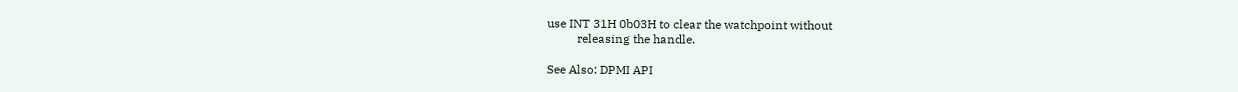use INT 31H 0b03H to clear the watchpoint without
          releasing the handle.

See Also: DPMI API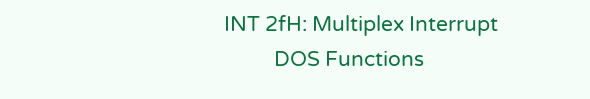INT 2fH: Multiplex Interrupt
          DOS Functions